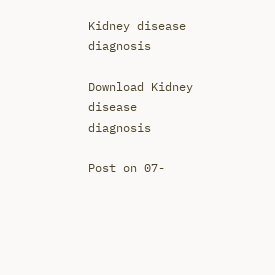Kidney disease diagnosis

Download Kidney disease diagnosis

Post on 07-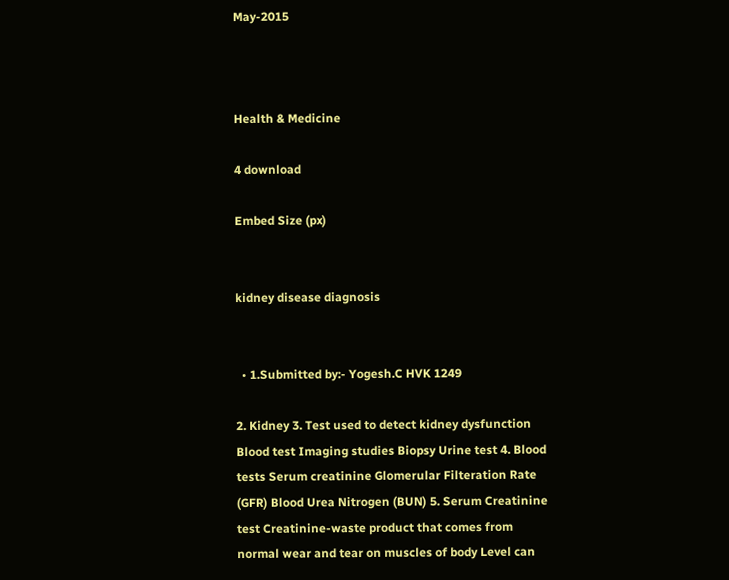May-2015



Health & Medicine

4 download

Embed Size (px)


kidney disease diagnosis


  • 1.Submitted by:- Yogesh.C HVK 1249

2. Kidney 3. Test used to detect kidney dysfunction Blood test Imaging studies Biopsy Urine test 4. Blood tests Serum creatinine Glomerular Filteration Rate (GFR) Blood Urea Nitrogen (BUN) 5. Serum Creatinine test Creatinine-waste product that comes from normal wear and tear on muscles of body Level can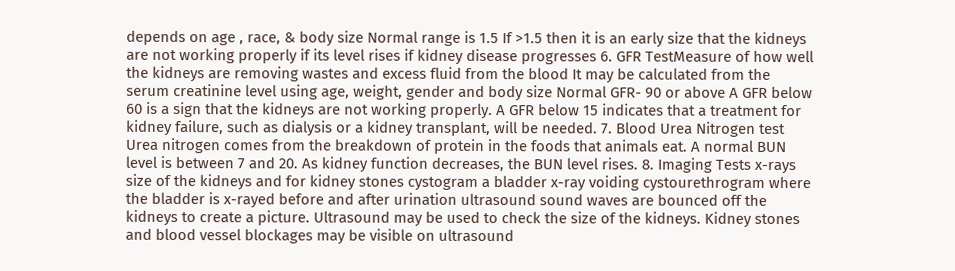depends on age , race, & body size Normal range is 1.5 If >1.5 then it is an early size that the kidneys are not working properly if its level rises if kidney disease progresses 6. GFR TestMeasure of how well the kidneys are removing wastes and excess fluid from the blood It may be calculated from the serum creatinine level using age, weight, gender and body size Normal GFR- 90 or above A GFR below 60 is a sign that the kidneys are not working properly. A GFR below 15 indicates that a treatment for kidney failure, such as dialysis or a kidney transplant, will be needed. 7. Blood Urea Nitrogen test Urea nitrogen comes from the breakdown of protein in the foods that animals eat. A normal BUN level is between 7 and 20. As kidney function decreases, the BUN level rises. 8. Imaging Tests x-rays size of the kidneys and for kidney stones cystogram a bladder x-ray voiding cystourethrogram where the bladder is x-rayed before and after urination ultrasound sound waves are bounced off the kidneys to create a picture. Ultrasound may be used to check the size of the kidneys. Kidney stones and blood vessel blockages may be visible on ultrasound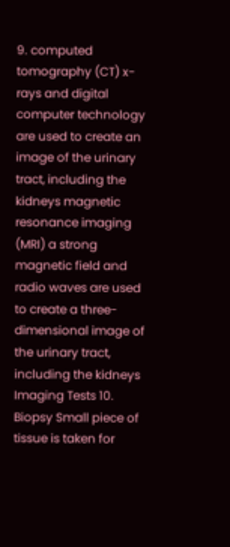9. computed tomography (CT) x-rays and digital computer technology are used to create an image of the urinary tract, including the kidneys magnetic resonance imaging (MRI) a strong magnetic field and radio waves are used to create a three-dimensional image of the urinary tract, including the kidneys Imaging Tests 10. Biopsy Small piece of tissue is taken for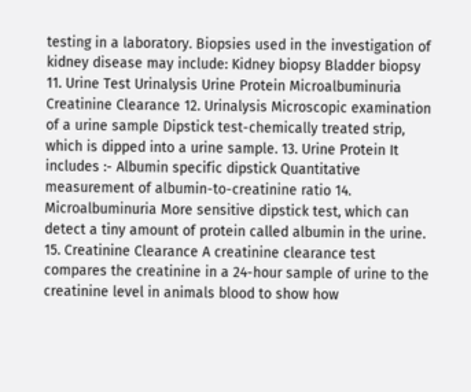testing in a laboratory. Biopsies used in the investigation of kidney disease may include: Kidney biopsy Bladder biopsy 11. Urine Test Urinalysis Urine Protein Microalbuminuria Creatinine Clearance 12. Urinalysis Microscopic examination of a urine sample Dipstick test-chemically treated strip, which is dipped into a urine sample. 13. Urine Protein It includes :- Albumin specific dipstick Quantitative measurement of albumin-to-creatinine ratio 14. Microalbuminuria More sensitive dipstick test, which can detect a tiny amount of protein called albumin in the urine. 15. Creatinine Clearance A creatinine clearance test compares the creatinine in a 24-hour sample of urine to the creatinine level in animals blood to show how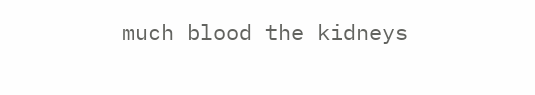much blood the kidneys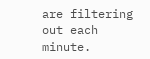are filtering out each minute.